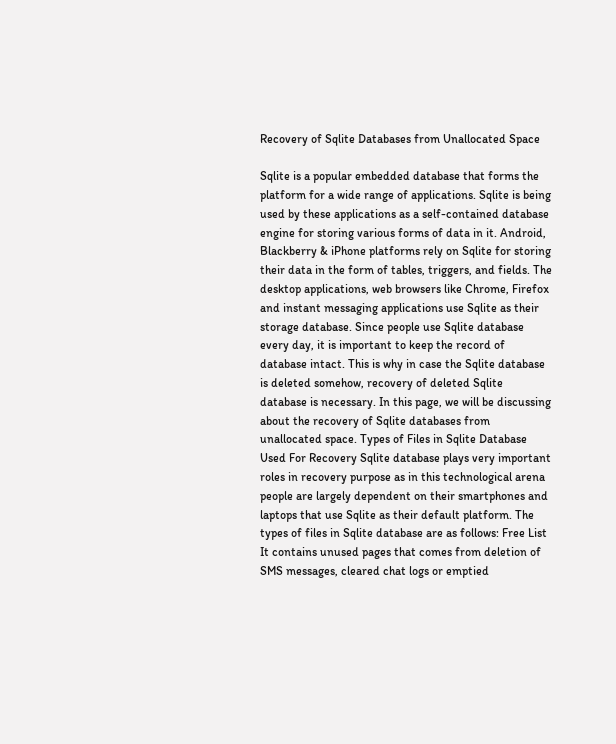Recovery of Sqlite Databases from Unallocated Space

Sqlite is a popular embedded database that forms the platform for a wide range of applications. Sqlite is being used by these applications as a self-contained database engine for storing various forms of data in it. Android, Blackberry & iPhone platforms rely on Sqlite for storing their data in the form of tables, triggers, and fields. The desktop applications, web browsers like Chrome, Firefox and instant messaging applications use Sqlite as their storage database. Since people use Sqlite database every day, it is important to keep the record of database intact. This is why in case the Sqlite database is deleted somehow, recovery of deleted Sqlite database is necessary. In this page, we will be discussing about the recovery of Sqlite databases from unallocated space. Types of Files in Sqlite Database Used For Recovery Sqlite database plays very important roles in recovery purpose as in this technological arena people are largely dependent on their smartphones and laptops that use Sqlite as their default platform. The types of files in Sqlite database are as follows: Free List It contains unused pages that comes from deletion of SMS messages, cleared chat logs or emptied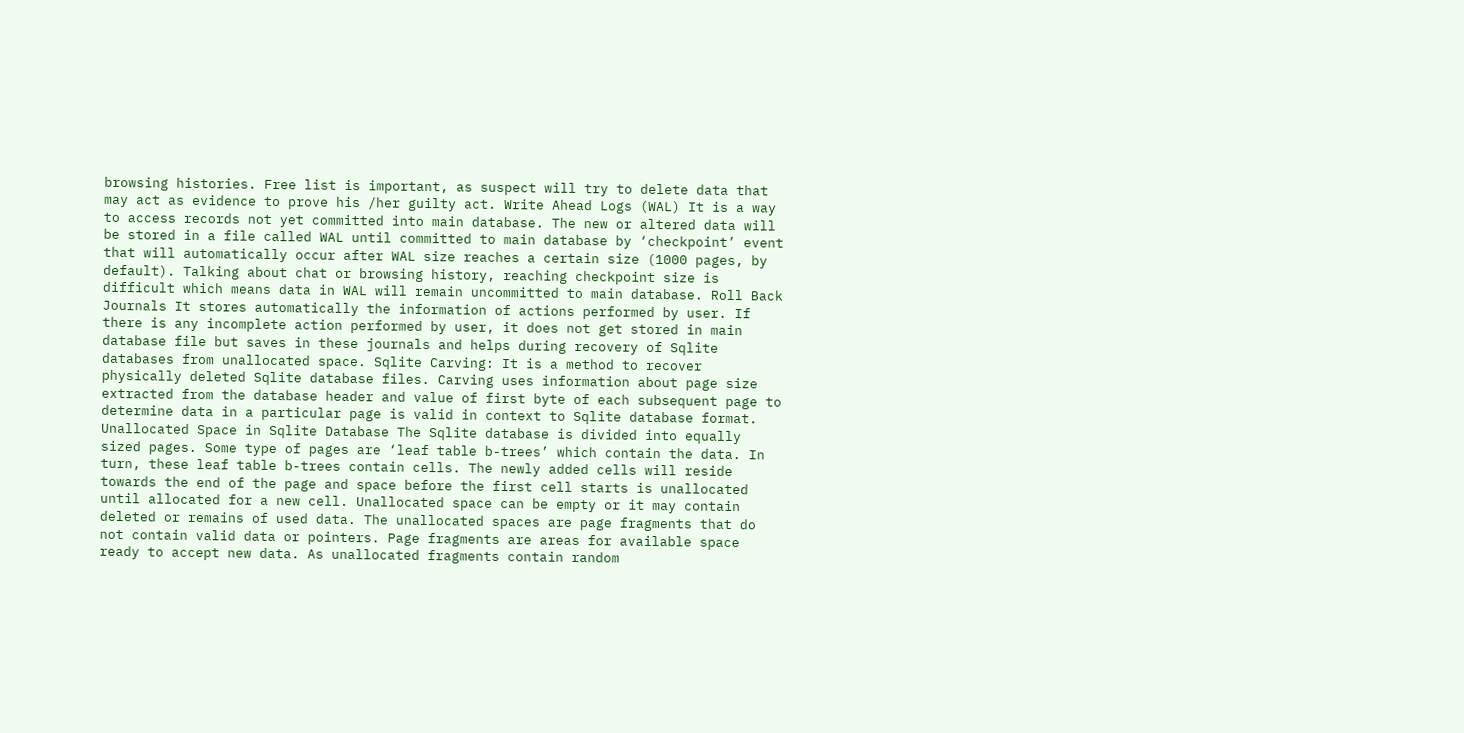browsing histories. Free list is important, as suspect will try to delete data that may act as evidence to prove his /her guilty act. Write Ahead Logs (WAL) It is a way to access records not yet committed into main database. The new or altered data will be stored in a file called WAL until committed to main database by ‘checkpoint’ event that will automatically occur after WAL size reaches a certain size (1000 pages, by default). Talking about chat or browsing history, reaching checkpoint size is difficult which means data in WAL will remain uncommitted to main database. Roll Back Journals It stores automatically the information of actions performed by user. If there is any incomplete action performed by user, it does not get stored in main database file but saves in these journals and helps during recovery of Sqlite databases from unallocated space. Sqlite Carving: It is a method to recover physically deleted Sqlite database files. Carving uses information about page size extracted from the database header and value of first byte of each subsequent page to determine data in a particular page is valid in context to Sqlite database format. Unallocated Space in Sqlite Database The Sqlite database is divided into equally sized pages. Some type of pages are ‘leaf table b-trees’ which contain the data. In turn, these leaf table b-trees contain cells. The newly added cells will reside towards the end of the page and space before the first cell starts is unallocated until allocated for a new cell. Unallocated space can be empty or it may contain deleted or remains of used data. The unallocated spaces are page fragments that do not contain valid data or pointers. Page fragments are areas for available space ready to accept new data. As unallocated fragments contain random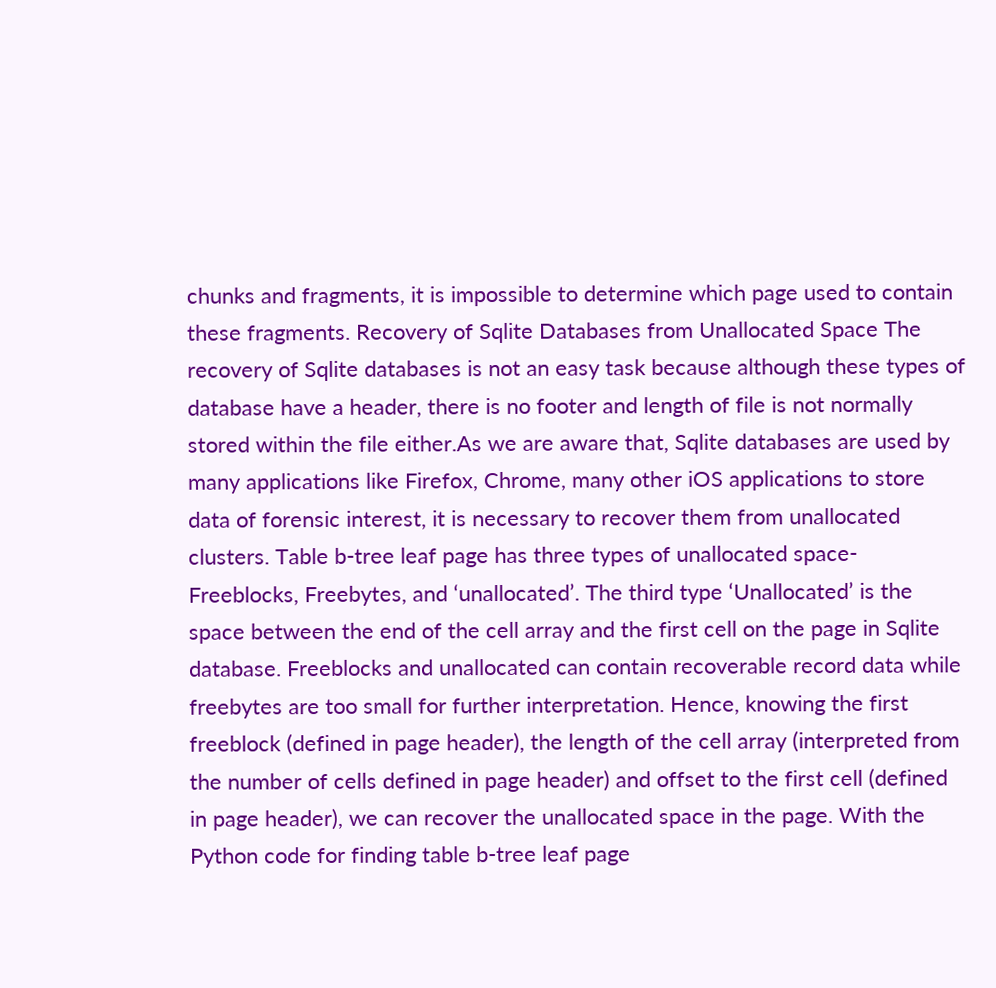chunks and fragments, it is impossible to determine which page used to contain these fragments. Recovery of Sqlite Databases from Unallocated Space The recovery of Sqlite databases is not an easy task because although these types of database have a header, there is no footer and length of file is not normally stored within the file either.As we are aware that, Sqlite databases are used by many applications like Firefox, Chrome, many other iOS applications to store data of forensic interest, it is necessary to recover them from unallocated clusters. Table b-tree leaf page has three types of unallocated space- Freeblocks, Freebytes, and ‘unallocated’. The third type ‘Unallocated’ is the space between the end of the cell array and the first cell on the page in Sqlite database. Freeblocks and unallocated can contain recoverable record data while freebytes are too small for further interpretation. Hence, knowing the first freeblock (defined in page header), the length of the cell array (interpreted from the number of cells defined in page header) and offset to the first cell (defined in page header), we can recover the unallocated space in the page. With the Python code for finding table b-tree leaf page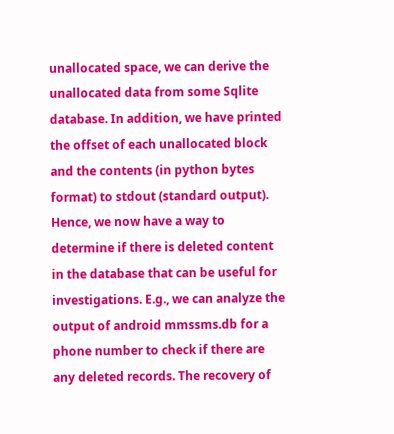unallocated space, we can derive the unallocated data from some Sqlite database. In addition, we have printed the offset of each unallocated block and the contents (in python bytes format) to stdout (standard output). Hence, we now have a way to determine if there is deleted content in the database that can be useful for investigations. E.g., we can analyze the output of android mmssms.db for a phone number to check if there are any deleted records. The recovery of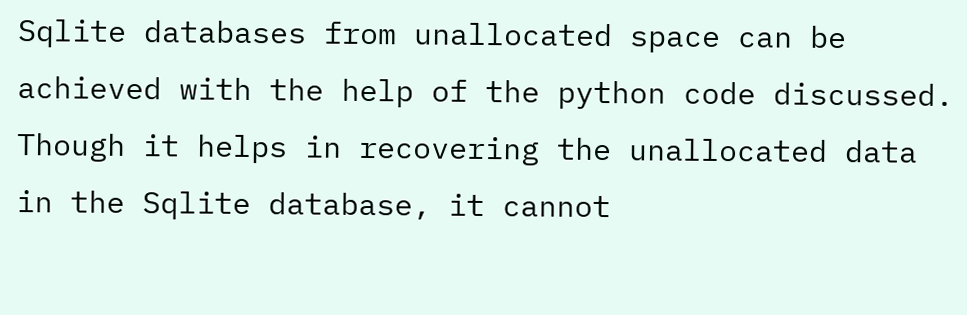Sqlite databases from unallocated space can be achieved with the help of the python code discussed. Though it helps in recovering the unallocated data in the Sqlite database, it cannot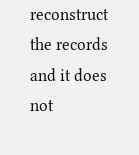reconstruct the records and it does not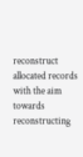reconstruct allocated records with the aim towards reconstructing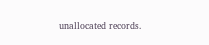unallocated records.